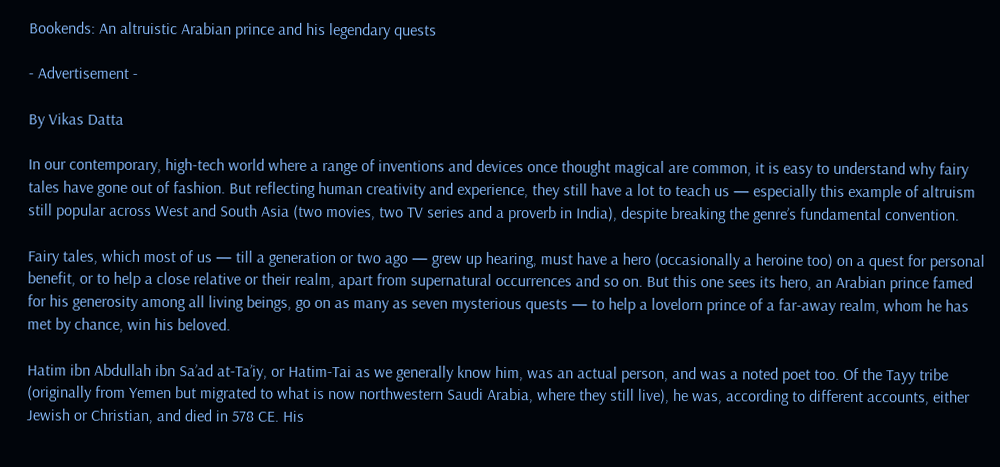Bookends: An altruistic Arabian prince and his legendary quests

- Advertisement -

By Vikas Datta

In our contemporary, high-tech world where a range of inventions and devices once thought magical are common, it is easy to understand why fairy tales have gone out of fashion. But reflecting human creativity and experience, they still have a lot to teach us — especially this example of altruism still popular across West and South Asia (two movies, two TV series and a proverb in India), despite breaking the genre’s fundamental convention.

Fairy tales, which most of us — till a generation or two ago — grew up hearing, must have a hero (occasionally a heroine too) on a quest for personal benefit, or to help a close relative or their realm, apart from supernatural occurrences and so on. But this one sees its hero, an Arabian prince famed for his generosity among all living beings, go on as many as seven mysterious quests — to help a lovelorn prince of a far-away realm, whom he has met by chance, win his beloved.

Hatim ibn Abdullah ibn Sa’ad at-Ta’iy, or Hatim-Tai as we generally know him, was an actual person, and was a noted poet too. Of the Tayy tribe (originally from Yemen but migrated to what is now northwestern Saudi Arabia, where they still live), he was, according to different accounts, either Jewish or Christian, and died in 578 CE. His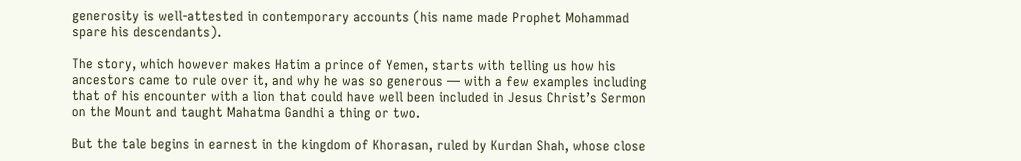generosity is well-attested in contemporary accounts (his name made Prophet Mohammad spare his descendants).

The story, which however makes Hatim a prince of Yemen, starts with telling us how his ancestors came to rule over it, and why he was so generous — with a few examples including that of his encounter with a lion that could have well been included in Jesus Christ’s Sermon on the Mount and taught Mahatma Gandhi a thing or two.

But the tale begins in earnest in the kingdom of Khorasan, ruled by Kurdan Shah, whose close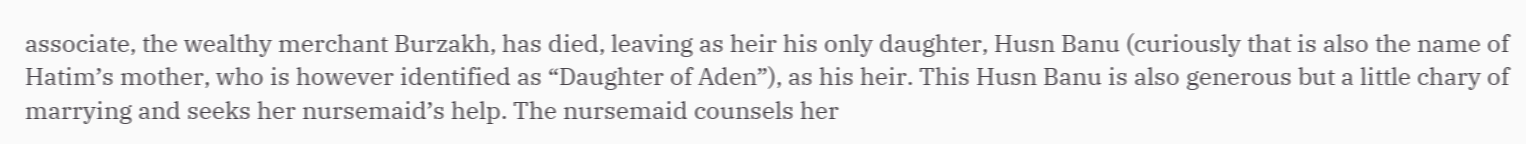associate, the wealthy merchant Burzakh, has died, leaving as heir his only daughter, Husn Banu (curiously that is also the name of Hatim’s mother, who is however identified as “Daughter of Aden”), as his heir. This Husn Banu is also generous but a little chary of marrying and seeks her nursemaid’s help. The nursemaid counsels her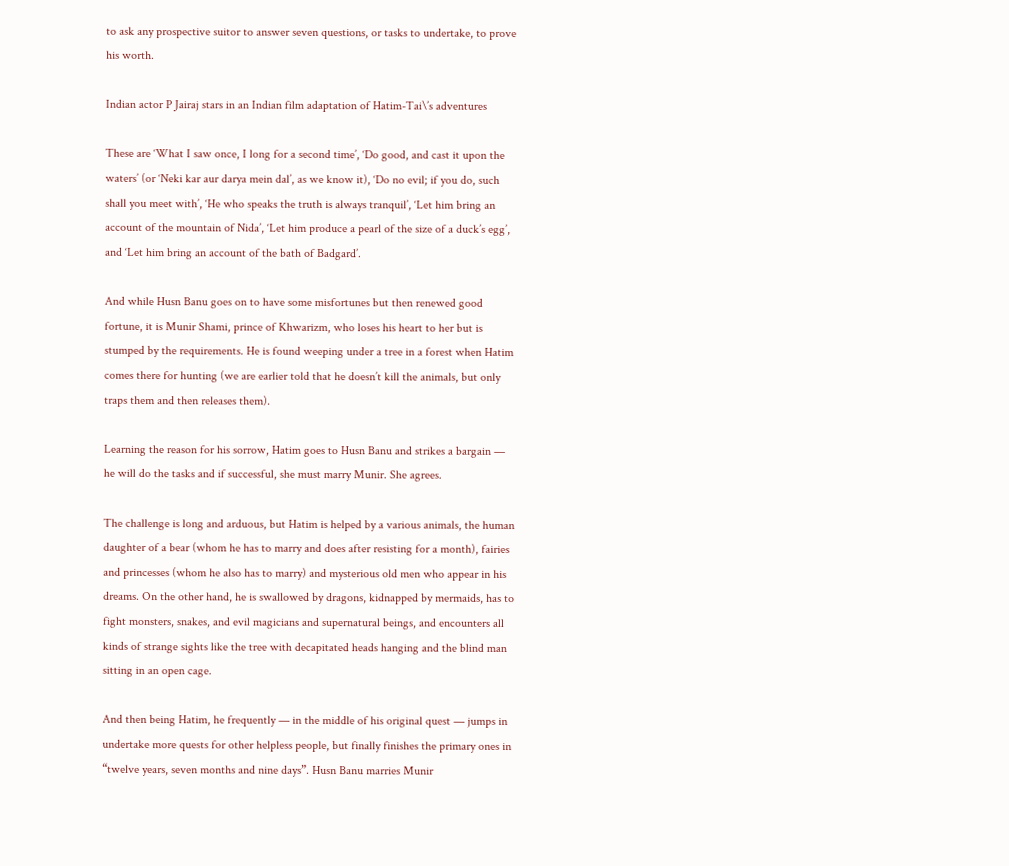to ask any prospective suitor to answer seven questions, or tasks to undertake, to prove his worth.

Indian actor P Jairaj stars in an Indian film adaptation of Hatim-Tai\’s adventures

These are ‘What I saw once, I long for a second time’, ‘Do good, and cast it upon the waters’ (or ‘Neki kar aur darya mein dal’, as we know it), ‘Do no evil; if you do, such shall you meet with’, ‘He who speaks the truth is always tranquil’, ‘Let him bring an account of the mountain of Nida’, ‘Let him produce a pearl of the size of a duck’s egg’, and ‘Let him bring an account of the bath of Badgard’.

And while Husn Banu goes on to have some misfortunes but then renewed good fortune, it is Munir Shami, prince of Khwarizm, who loses his heart to her but is stumped by the requirements. He is found weeping under a tree in a forest when Hatim comes there for hunting (we are earlier told that he doesn’t kill the animals, but only traps them and then releases them).

Learning the reason for his sorrow, Hatim goes to Husn Banu and strikes a bargain — he will do the tasks and if successful, she must marry Munir. She agrees.

The challenge is long and arduous, but Hatim is helped by a various animals, the human daughter of a bear (whom he has to marry and does after resisting for a month), fairies and princesses (whom he also has to marry) and mysterious old men who appear in his dreams. On the other hand, he is swallowed by dragons, kidnapped by mermaids, has to fight monsters, snakes, and evil magicians and supernatural beings, and encounters all kinds of strange sights like the tree with decapitated heads hanging and the blind man sitting in an open cage.

And then being Hatim, he frequently — in the middle of his original quest — jumps in undertake more quests for other helpless people, but finally finishes the primary ones in “twelve years, seven months and nine days”. Husn Banu marries Munir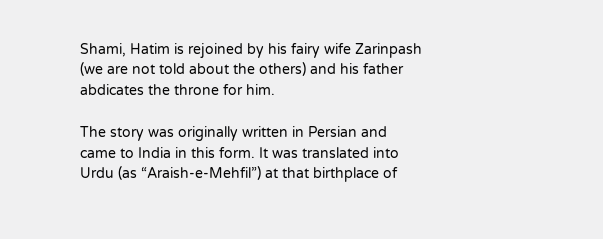Shami, Hatim is rejoined by his fairy wife Zarinpash (we are not told about the others) and his father abdicates the throne for him.

The story was originally written in Persian and came to India in this form. It was translated into Urdu (as “Araish-e-Mehfil”) at that birthplace of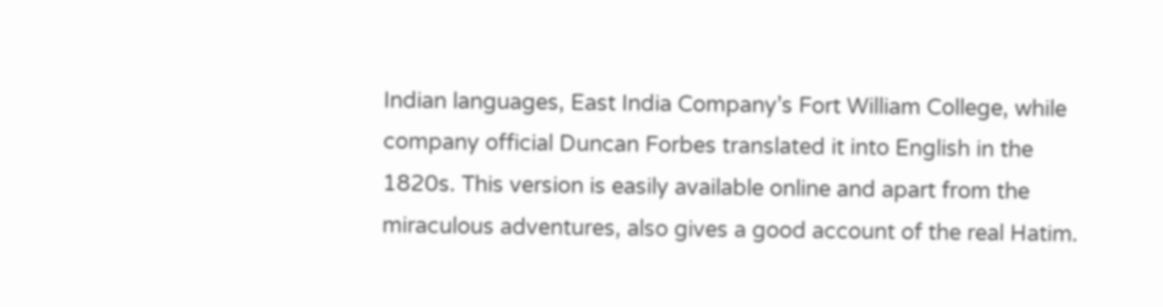Indian languages, East India Company’s Fort William College, while company official Duncan Forbes translated it into English in the 1820s. This version is easily available online and apart from the miraculous adventures, also gives a good account of the real Hatim.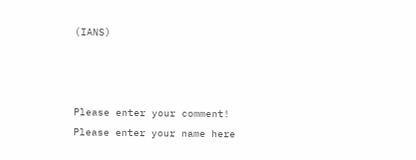(IANS)



Please enter your comment!
Please enter your name here